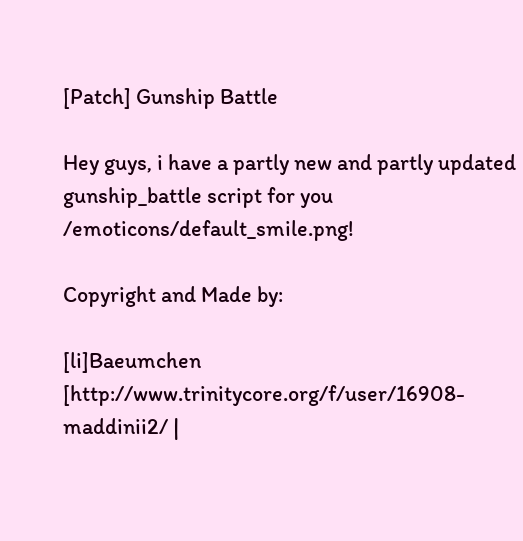[Patch] Gunship Battle

Hey guys, i have a partly new and partly updated gunship_battle script for you /emoticons/default_smile.png!

Copyright and Made by:

[li]Baeumchen [http://www.trinitycore.org/f/user/16908-maddinii2/ |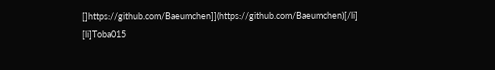[]https://github.com/Baeumchen]](https://github.com/Baeumchen)[/li]
[li]Toba015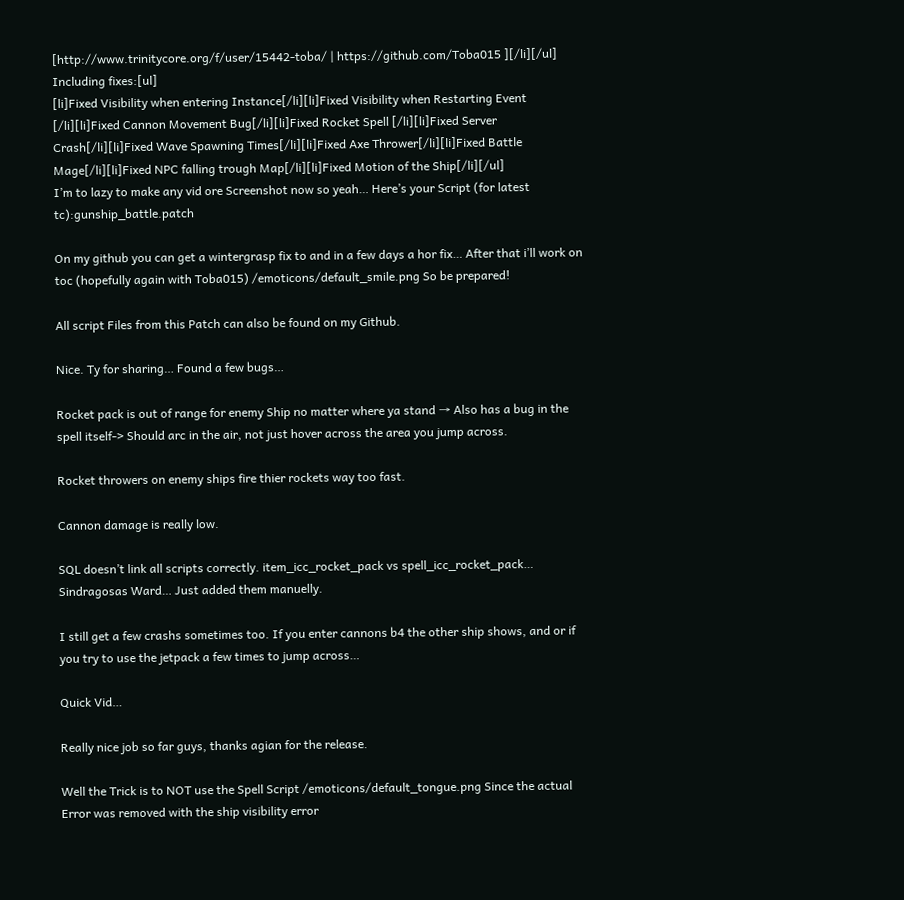[http://www.trinitycore.org/f/user/15442-toba/ | https://github.com/Toba015 ][/li][/ul]
Including fixes:[ul]
[li]Fixed Visibility when entering Instance[/li][li]Fixed Visibility when Restarting Event [/li][li]Fixed Cannon Movement Bug[/li][li]Fixed Rocket Spell [/li][li]Fixed Server Crash[/li][li]Fixed Wave Spawning Times[/li][li]Fixed Axe Thrower[/li][li]Fixed Battle Mage[/li][li]Fixed NPC falling trough Map[/li][li]Fixed Motion of the Ship[/li][/ul]
I’m to lazy to make any vid ore Screenshot now so yeah… Here’s your Script (for latest tc):gunship_battle.patch

On my github you can get a wintergrasp fix to and in a few days a hor fix… After that i’ll work on toc (hopefully again with Toba015) /emoticons/default_smile.png So be prepared!

All script Files from this Patch can also be found on my Github.

Nice. Ty for sharing… Found a few bugs…

Rocket pack is out of range for enemy Ship no matter where ya stand → Also has a bug in the spell itself-> Should arc in the air, not just hover across the area you jump across.

Rocket throwers on enemy ships fire thier rockets way too fast.

Cannon damage is really low.

SQL doesn’t link all scripts correctly. item_icc_rocket_pack vs spell_icc_rocket_pack… Sindragosas Ward… Just added them manuelly.

I still get a few crashs sometimes too. If you enter cannons b4 the other ship shows, and or if you try to use the jetpack a few times to jump across…

Quick Vid…

Really nice job so far guys, thanks agian for the release.

Well the Trick is to NOT use the Spell Script /emoticons/default_tongue.png Since the actual Error was removed with the ship visibility error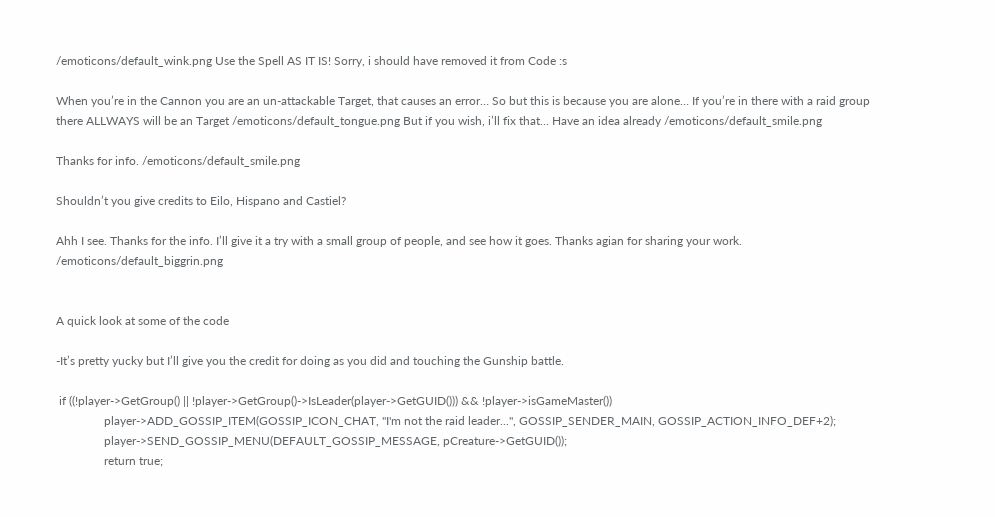/emoticons/default_wink.png Use the Spell AS IT IS! Sorry, i should have removed it from Code :s

When you’re in the Cannon you are an un-attackable Target, that causes an error… So but this is because you are alone… If you’re in there with a raid group there ALLWAYS will be an Target /emoticons/default_tongue.png But if you wish, i’ll fix that… Have an idea already /emoticons/default_smile.png

Thanks for info. /emoticons/default_smile.png

Shouldn’t you give credits to Eilo, Hispano and Castiel?

Ahh I see. Thanks for the info. I’ll give it a try with a small group of people, and see how it goes. Thanks agian for sharing your work. /emoticons/default_biggrin.png


A quick look at some of the code

-It’s pretty yucky but I’ll give you the credit for doing as you did and touching the Gunship battle.

 if ((!player->GetGroup() || !player->GetGroup()->IsLeader(player->GetGUID())) && !player->isGameMaster())
                player->ADD_GOSSIP_ITEM(GOSSIP_ICON_CHAT, "I'm not the raid leader...", GOSSIP_SENDER_MAIN, GOSSIP_ACTION_INFO_DEF+2);
                player->SEND_GOSSIP_MENU(DEFAULT_GOSSIP_MESSAGE, pCreature->GetGUID());
                return true;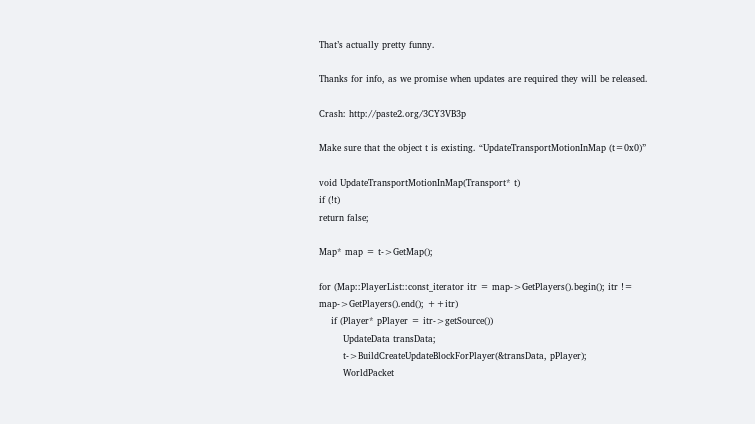That’s actually pretty funny.

Thanks for info, as we promise when updates are required they will be released.

Crash: http://paste2.org/3CY3VB3p

Make sure that the object t is existing. “UpdateTransportMotionInMap (t=0x0)”

void UpdateTransportMotionInMap(Transport* t)
if (!t)
return false;

Map* map = t->GetMap();

for (Map::PlayerList::const_iterator itr = map->GetPlayers().begin(); itr != map->GetPlayers().end(); ++itr)
    if (Player* pPlayer = itr->getSource())
        UpdateData transData;
        t->BuildCreateUpdateBlockForPlayer(&transData, pPlayer);
        WorldPacket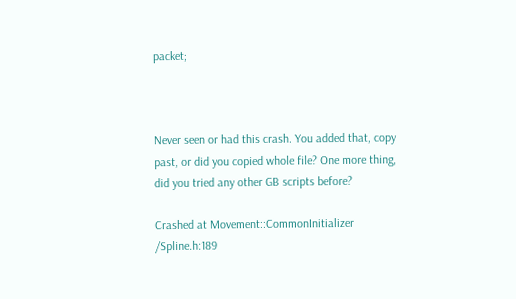packet;



Never seen or had this crash. You added that, copy past, or did you copied whole file? One more thing, did you tried any other GB scripts before?

Crashed at Movement::CommonInitializer /Spline.h:189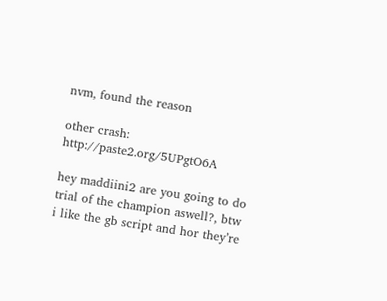nvm, found the reason

other crash: http://paste2.org/5UPgtO6A

hey maddiini2 are you going to do trial of the champion aswell?, btw i like the gb script and hor they’re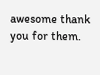awesome thank you for them.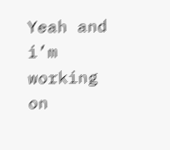Yeah and i’m working on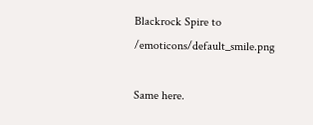Blackrock Spire to /emoticons/default_smile.png

Same here.